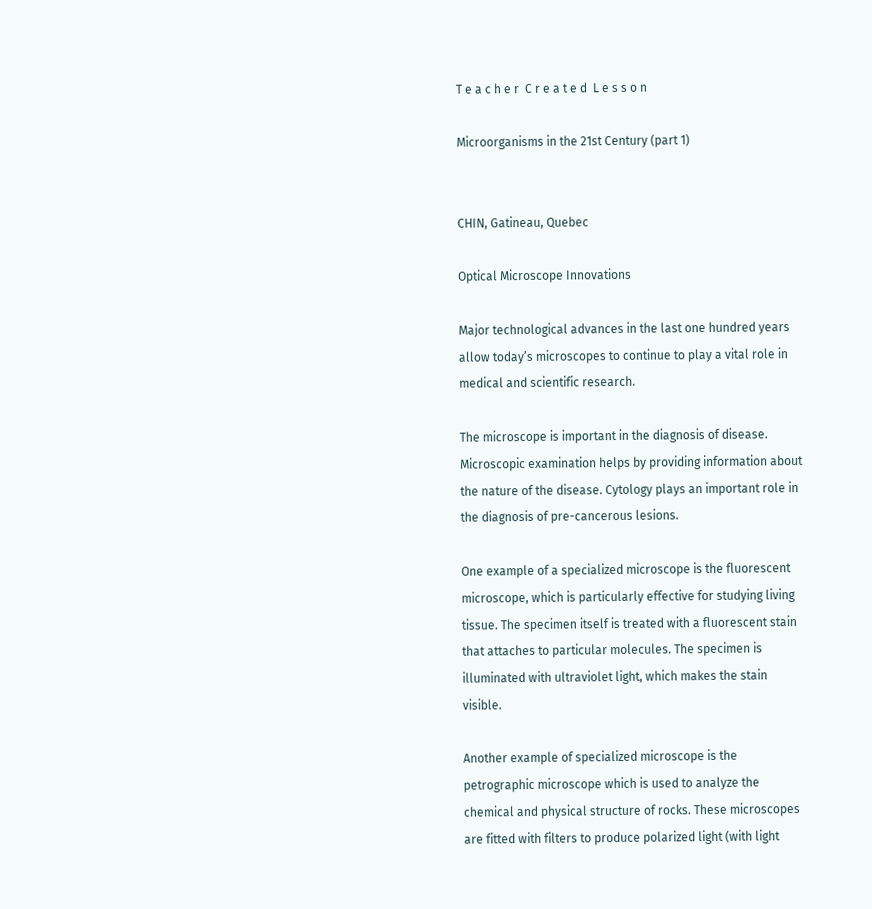T e a c h e r  C r e a t e d  L e s s o n

Microorganisms in the 21st Century (part 1)


CHIN, Gatineau, Quebec

Optical Microscope Innovations

Major technological advances in the last one hundred years allow today’s microscopes to continue to play a vital role in medical and scientific research.

The microscope is important in the diagnosis of disease. Microscopic examination helps by providing information about the nature of the disease. Cytology plays an important role in the diagnosis of pre-cancerous lesions.

One example of a specialized microscope is the fluorescent microscope, which is particularly effective for studying living tissue. The specimen itself is treated with a fluorescent stain that attaches to particular molecules. The specimen is illuminated with ultraviolet light, which makes the stain visible.

Another example of specialized microscope is the petrographic microscope which is used to analyze the chemical and physical structure of rocks. These microscopes are fitted with filters to produce polarized light (with light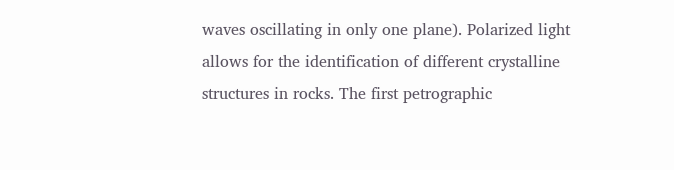waves oscillating in only one plane). Polarized light allows for the identification of different crystalline structures in rocks. The first petrographic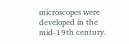microscopes were developed in the mid-19th century.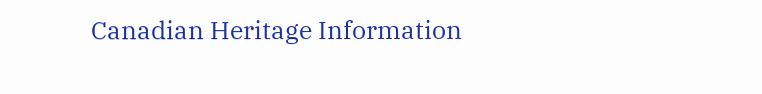Canadian Heritage Information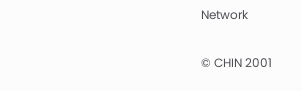Network

© CHIN 2001